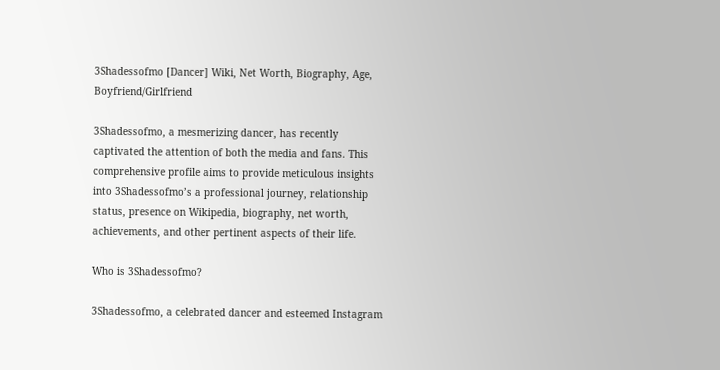3Shadessofmo [Dancer] Wiki, Net Worth, Biography, Age, Boyfriend/Girlfriend

3Shadessofmo, a mesmerizing dancer, has recently captivated the attention of both the media and fans. This comprehensive profile aims to provide meticulous insights into 3Shadessofmo’s a professional journey, relationship status, presence on Wikipedia, biography, net worth, achievements, and other pertinent aspects of their life.

Who is 3Shadessofmo?

3Shadessofmo, a celebrated dancer and esteemed Instagram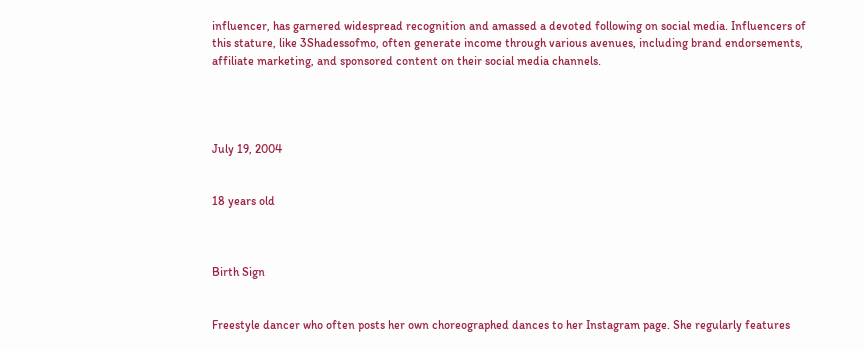influencer, has garnered widespread recognition and amassed a devoted following on social media. Influencers of this stature, like 3Shadessofmo, often generate income through various avenues, including brand endorsements, affiliate marketing, and sponsored content on their social media channels.




July 19, 2004


18 years old



Birth Sign


Freestyle dancer who often posts her own choreographed dances to her Instagram page. She regularly features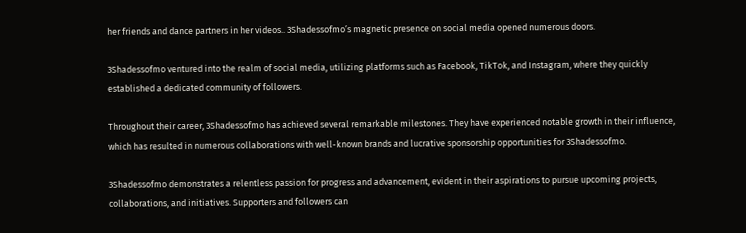her friends and dance partners in her videos.. 3Shadessofmo’s magnetic presence on social media opened numerous doors.

3Shadessofmo ventured into the realm of social media, utilizing platforms such as Facebook, TikTok, and Instagram, where they quickly established a dedicated community of followers.

Throughout their career, 3Shadessofmo has achieved several remarkable milestones. They have experienced notable growth in their influence, which has resulted in numerous collaborations with well-known brands and lucrative sponsorship opportunities for 3Shadessofmo.

3Shadessofmo demonstrates a relentless passion for progress and advancement, evident in their aspirations to pursue upcoming projects, collaborations, and initiatives. Supporters and followers can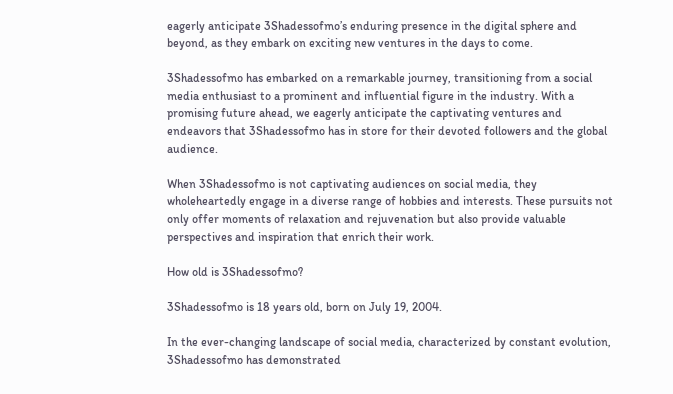eagerly anticipate 3Shadessofmo’s enduring presence in the digital sphere and beyond, as they embark on exciting new ventures in the days to come.

3Shadessofmo has embarked on a remarkable journey, transitioning from a social media enthusiast to a prominent and influential figure in the industry. With a promising future ahead, we eagerly anticipate the captivating ventures and endeavors that 3Shadessofmo has in store for their devoted followers and the global audience.

When 3Shadessofmo is not captivating audiences on social media, they wholeheartedly engage in a diverse range of hobbies and interests. These pursuits not only offer moments of relaxation and rejuvenation but also provide valuable perspectives and inspiration that enrich their work.

How old is 3Shadessofmo?

3Shadessofmo is 18 years old, born on July 19, 2004.

In the ever-changing landscape of social media, characterized by constant evolution, 3Shadessofmo has demonstrated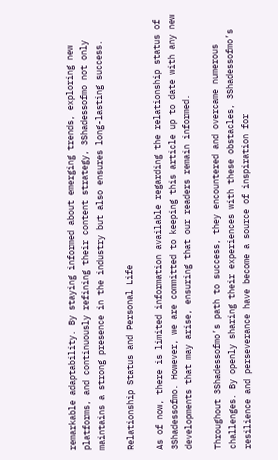remarkable adaptability. By staying informed about emerging trends, exploring new platforms, and continuously refining their content strategy, 3Shadessofmo not only maintains a strong presence in the industry but also ensures long-lasting success.

Relationship Status and Personal Life

As of now, there is limited information available regarding the relationship status of 3Shadessofmo. However, we are committed to keeping this article up to date with any new developments that may arise, ensuring that our readers remain informed.

Throughout 3Shadessofmo’s path to success, they encountered and overcame numerous challenges. By openly sharing their experiences with these obstacles, 3Shadessofmo’s resilience and perseverance have become a source of inspiration for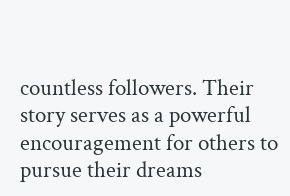countless followers. Their story serves as a powerful encouragement for others to pursue their dreams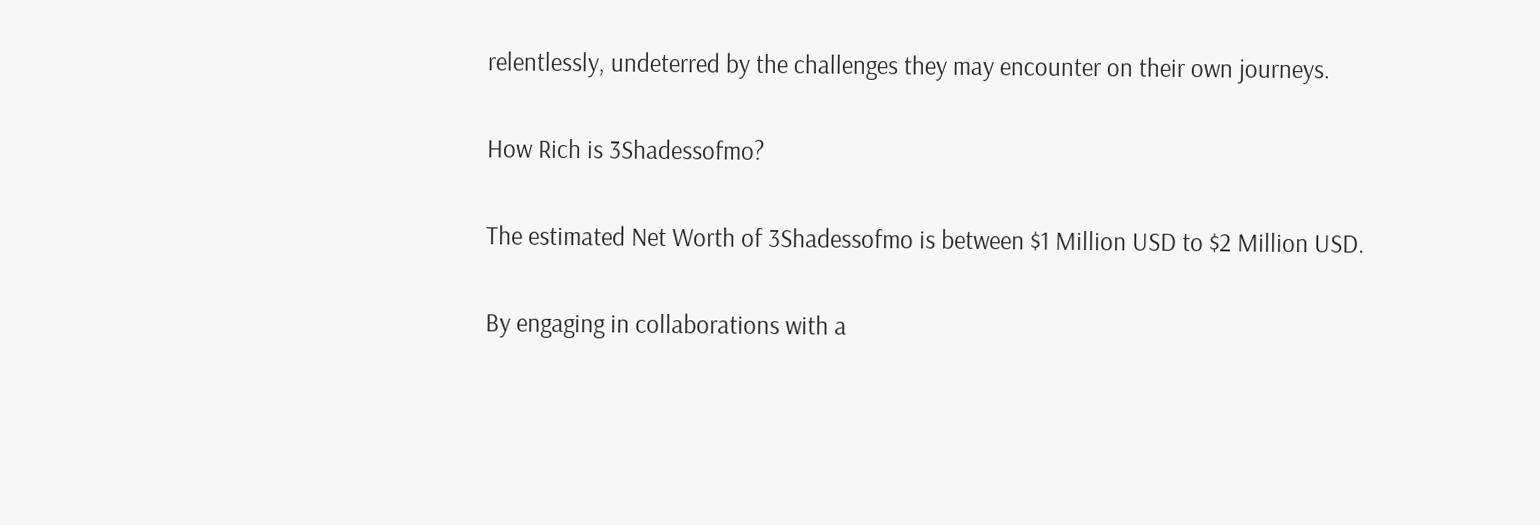relentlessly, undeterred by the challenges they may encounter on their own journeys.

How Rich is 3Shadessofmo?

The estimated Net Worth of 3Shadessofmo is between $1 Million USD to $2 Million USD.

By engaging in collaborations with a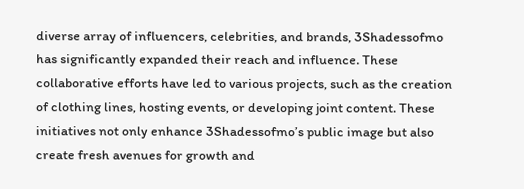diverse array of influencers, celebrities, and brands, 3Shadessofmo has significantly expanded their reach and influence. These collaborative efforts have led to various projects, such as the creation of clothing lines, hosting events, or developing joint content. These initiatives not only enhance 3Shadessofmo’s public image but also create fresh avenues for growth and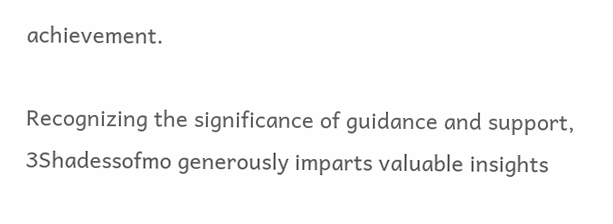achievement.

Recognizing the significance of guidance and support, 3Shadessofmo generously imparts valuable insights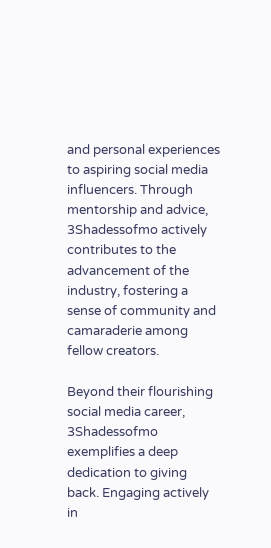and personal experiences to aspiring social media influencers. Through mentorship and advice, 3Shadessofmo actively contributes to the advancement of the industry, fostering a sense of community and camaraderie among fellow creators.

Beyond their flourishing social media career, 3Shadessofmo exemplifies a deep dedication to giving back. Engaging actively in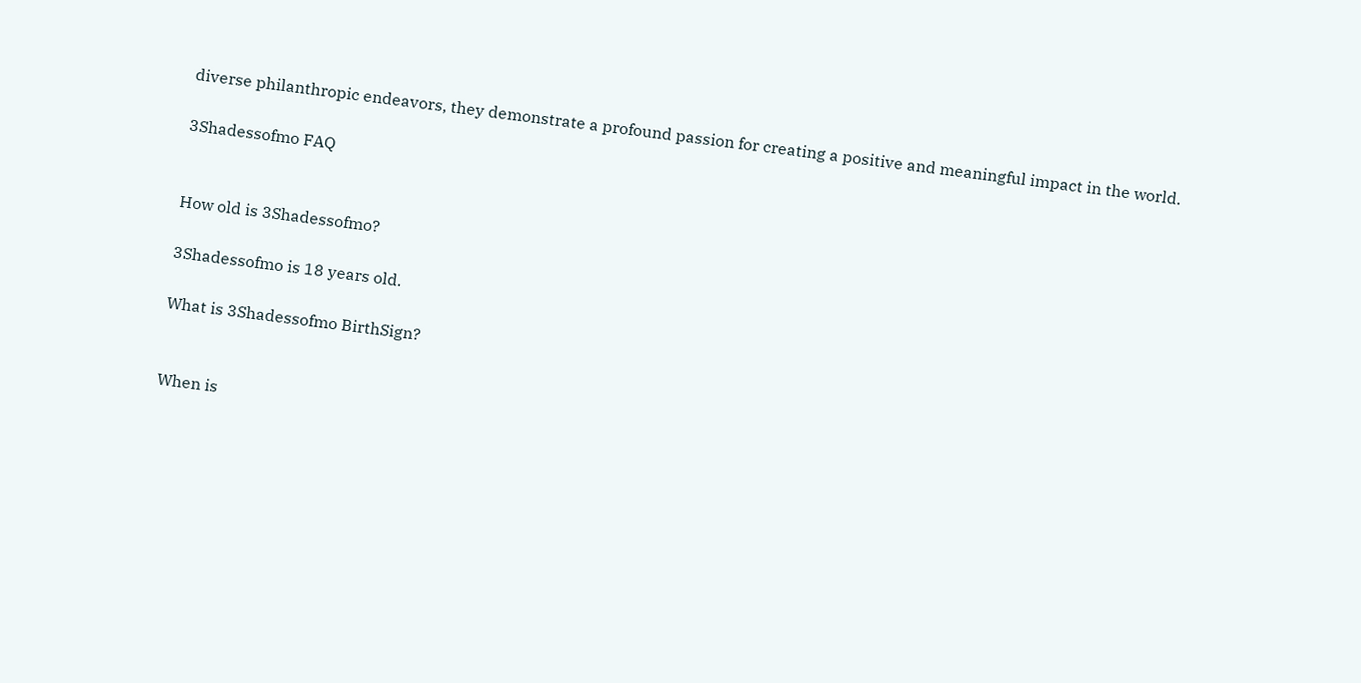diverse philanthropic endeavors, they demonstrate a profound passion for creating a positive and meaningful impact in the world.

3Shadessofmo FAQ


How old is 3Shadessofmo?

3Shadessofmo is 18 years old.

What is 3Shadessofmo BirthSign?


When is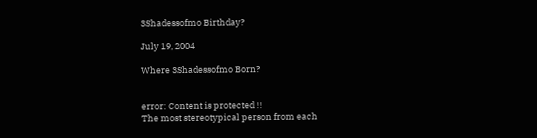3Shadessofmo Birthday?

July 19, 2004

Where 3Shadessofmo Born?


error: Content is protected !!
The most stereotypical person from each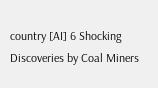country [AI] 6 Shocking Discoveries by Coal Miners